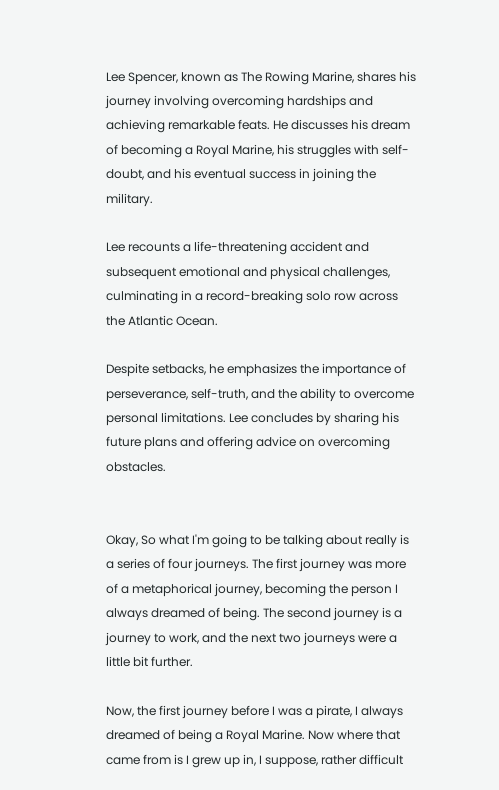Lee Spencer, known as The Rowing Marine, shares his journey involving overcoming hardships and achieving remarkable feats. He discusses his dream of becoming a Royal Marine, his struggles with self-doubt, and his eventual success in joining the military.

Lee recounts a life-threatening accident and subsequent emotional and physical challenges, culminating in a record-breaking solo row across the Atlantic Ocean.

Despite setbacks, he emphasizes the importance of perseverance, self-truth, and the ability to overcome personal limitations. Lee concludes by sharing his future plans and offering advice on overcoming obstacles.


Okay, So what I'm going to be talking about really is a series of four journeys. The first journey was more of a metaphorical journey, becoming the person I always dreamed of being. The second journey is a journey to work, and the next two journeys were a little bit further.

Now, the first journey before I was a pirate, I always dreamed of being a Royal Marine. Now where that came from is I grew up in, I suppose, rather difficult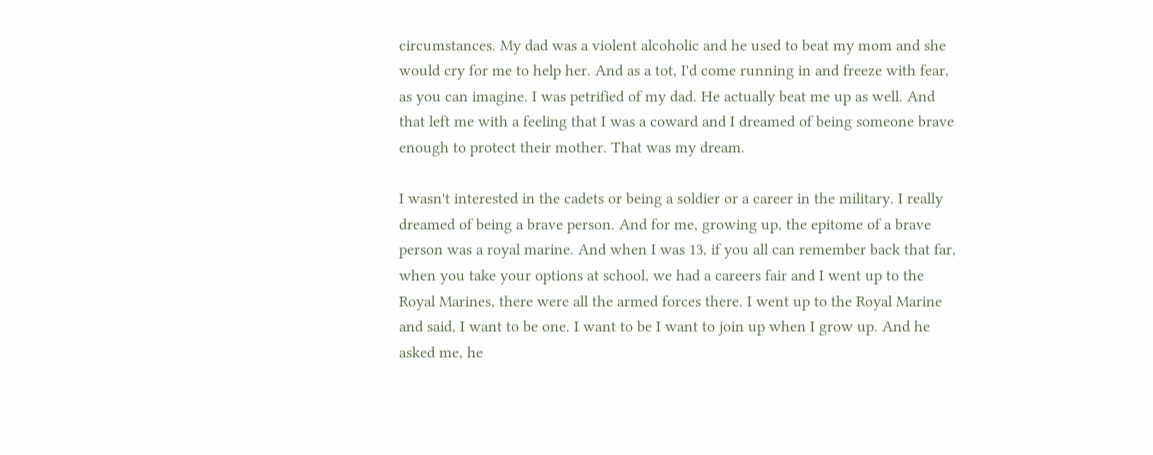circumstances. My dad was a violent alcoholic and he used to beat my mom and she would cry for me to help her. And as a tot, I'd come running in and freeze with fear, as you can imagine. I was petrified of my dad. He actually beat me up as well. And that left me with a feeling that I was a coward and I dreamed of being someone brave enough to protect their mother. That was my dream.

I wasn't interested in the cadets or being a soldier or a career in the military. I really dreamed of being a brave person. And for me, growing up, the epitome of a brave person was a royal marine. And when I was 13, if you all can remember back that far, when you take your options at school, we had a careers fair and I went up to the Royal Marines, there were all the armed forces there. I went up to the Royal Marine and said, I want to be one. I want to be I want to join up when I grow up. And he asked me, he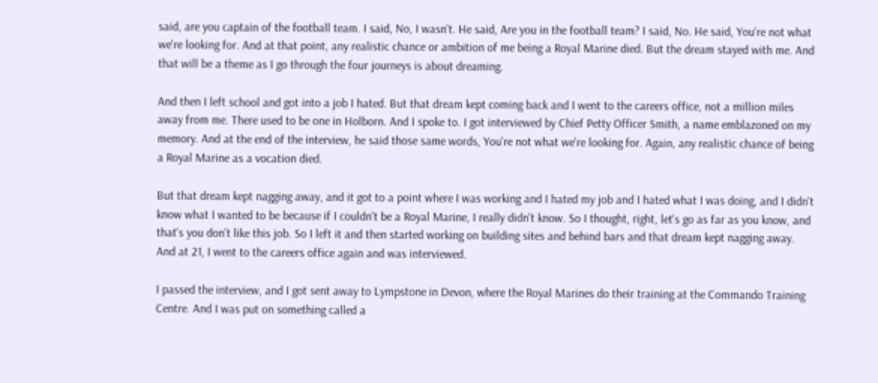said, are you captain of the football team. I said, No, I wasn't. He said, Are you in the football team? I said, No. He said, You're not what we're looking for. And at that point, any realistic chance or ambition of me being a Royal Marine died. But the dream stayed with me. And that will be a theme as I go through the four journeys is about dreaming.

And then I left school and got into a job I hated. But that dream kept coming back and I went to the careers office, not a million miles away from me. There used to be one in Holborn. And I spoke to. I got interviewed by Chief Petty Officer Smith, a name emblazoned on my memory. And at the end of the interview, he said those same words, You're not what we're looking for. Again, any realistic chance of being a Royal Marine as a vocation died.

But that dream kept nagging away, and it got to a point where I was working and I hated my job and I hated what I was doing, and I didn't know what I wanted to be because if I couldn't be a Royal Marine, I really didn't know. So I thought, right, let's go as far as you know, and that's you don't like this job. So I left it and then started working on building sites and behind bars and that dream kept nagging away. And at 21, I went to the careers office again and was interviewed.

I passed the interview, and I got sent away to Lympstone in Devon, where the Royal Marines do their training at the Commando Training Centre. And I was put on something called a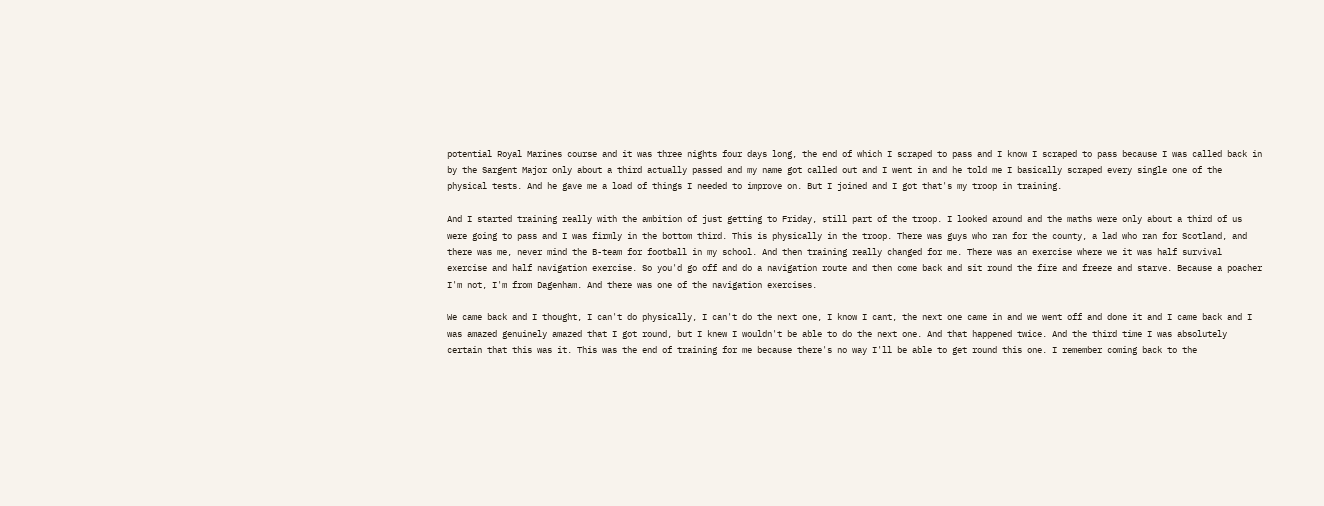potential Royal Marines course and it was three nights four days long, the end of which I scraped to pass and I know I scraped to pass because I was called back in by the Sargent Major only about a third actually passed and my name got called out and I went in and he told me I basically scraped every single one of the physical tests. And he gave me a load of things I needed to improve on. But I joined and I got that's my troop in training.

And I started training really with the ambition of just getting to Friday, still part of the troop. I looked around and the maths were only about a third of us were going to pass and I was firmly in the bottom third. This is physically in the troop. There was guys who ran for the county, a lad who ran for Scotland, and there was me, never mind the B-team for football in my school. And then training really changed for me. There was an exercise where we it was half survival exercise and half navigation exercise. So you'd go off and do a navigation route and then come back and sit round the fire and freeze and starve. Because a poacher I'm not, I'm from Dagenham. And there was one of the navigation exercises.

We came back and I thought, I can't do physically, I can't do the next one, I know I cant, the next one came in and we went off and done it and I came back and I was amazed genuinely amazed that I got round, but I knew I wouldn't be able to do the next one. And that happened twice. And the third time I was absolutely certain that this was it. This was the end of training for me because there's no way I'll be able to get round this one. I remember coming back to the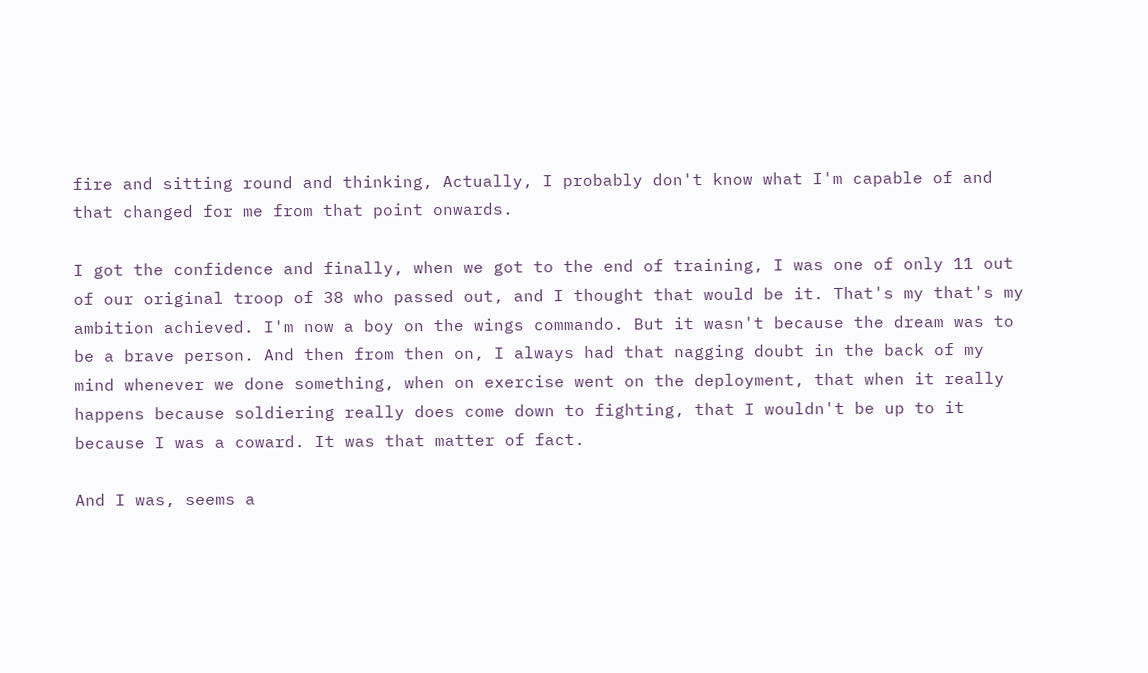fire and sitting round and thinking, Actually, I probably don't know what I'm capable of and that changed for me from that point onwards.

I got the confidence and finally, when we got to the end of training, I was one of only 11 out of our original troop of 38 who passed out, and I thought that would be it. That's my that's my ambition achieved. I'm now a boy on the wings commando. But it wasn't because the dream was to be a brave person. And then from then on, I always had that nagging doubt in the back of my mind whenever we done something, when on exercise went on the deployment, that when it really happens because soldiering really does come down to fighting, that I wouldn't be up to it because I was a coward. It was that matter of fact.

And I was, seems a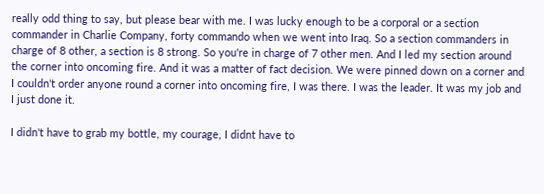really odd thing to say, but please bear with me. I was lucky enough to be a corporal or a section commander in Charlie Company, forty commando when we went into Iraq. So a section commanders in charge of 8 other, a section is 8 strong. So you're in charge of 7 other men. And I led my section around the corner into oncoming fire. And it was a matter of fact decision. We were pinned down on a corner and I couldn't order anyone round a corner into oncoming fire, I was there. I was the leader. It was my job and I just done it.

I didn't have to grab my bottle, my courage, I didnt have to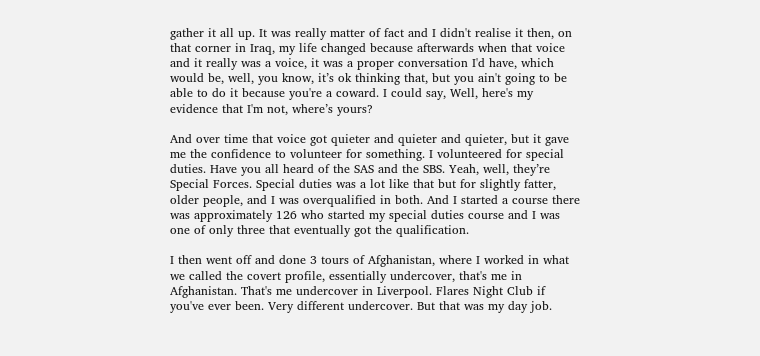gather it all up. It was really matter of fact and I didn't realise it then, on that corner in Iraq, my life changed because afterwards when that voice and it really was a voice, it was a proper conversation I'd have, which would be, well, you know, it’s ok thinking that, but you ain't going to be able to do it because you're a coward. I could say, Well, here's my evidence that I'm not, where’s yours?

And over time that voice got quieter and quieter and quieter, but it gave me the confidence to volunteer for something. I volunteered for special duties. Have you all heard of the SAS and the SBS. Yeah, well, they’re Special Forces. Special duties was a lot like that but for slightly fatter, older people, and I was overqualified in both. And I started a course there was approximately 126 who started my special duties course and I was one of only three that eventually got the qualification.

I then went off and done 3 tours of Afghanistan, where I worked in what we called the covert profile, essentially undercover, that's me in Afghanistan. That's me undercover in Liverpool. Flares Night Club if you've ever been. Very different undercover. But that was my day job.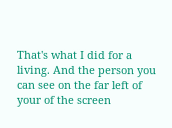That's what I did for a living. And the person you can see on the far left of your of the screen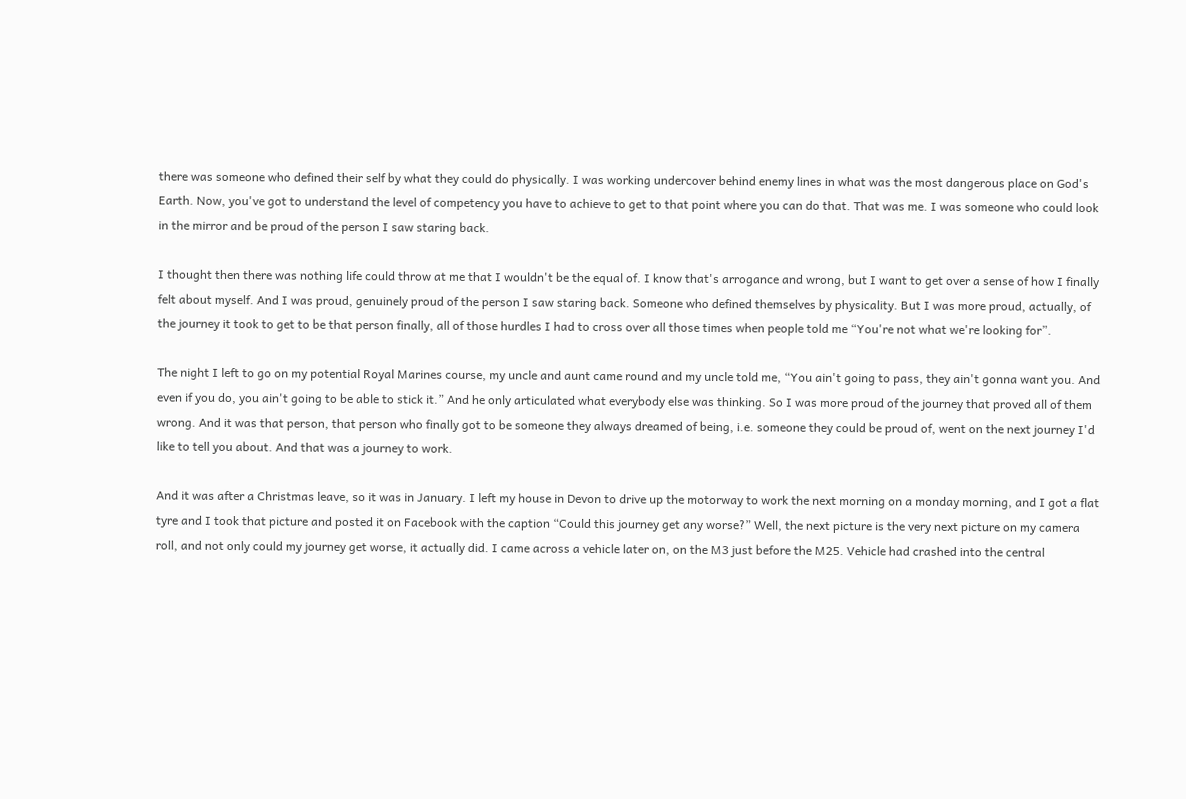there was someone who defined their self by what they could do physically. I was working undercover behind enemy lines in what was the most dangerous place on God's Earth. Now, you've got to understand the level of competency you have to achieve to get to that point where you can do that. That was me. I was someone who could look in the mirror and be proud of the person I saw staring back.

I thought then there was nothing life could throw at me that I wouldn't be the equal of. I know that's arrogance and wrong, but I want to get over a sense of how I finally felt about myself. And I was proud, genuinely proud of the person I saw staring back. Someone who defined themselves by physicality. But I was more proud, actually, of the journey it took to get to be that person finally, all of those hurdles I had to cross over all those times when people told me “You're not what we're looking for”.

The night I left to go on my potential Royal Marines course, my uncle and aunt came round and my uncle told me, “You ain't going to pass, they ain't gonna want you. And even if you do, you ain't going to be able to stick it.” And he only articulated what everybody else was thinking. So I was more proud of the journey that proved all of them wrong. And it was that person, that person who finally got to be someone they always dreamed of being, i.e. someone they could be proud of, went on the next journey I'd like to tell you about. And that was a journey to work.

And it was after a Christmas leave, so it was in January. I left my house in Devon to drive up the motorway to work the next morning on a monday morning, and I got a flat tyre and I took that picture and posted it on Facebook with the caption “Could this journey get any worse?” Well, the next picture is the very next picture on my camera roll, and not only could my journey get worse, it actually did. I came across a vehicle later on, on the M3 just before the M25. Vehicle had crashed into the central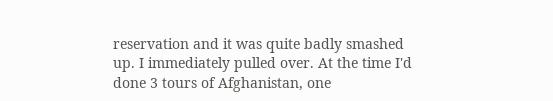reservation and it was quite badly smashed up. I immediately pulled over. At the time I'd done 3 tours of Afghanistan, one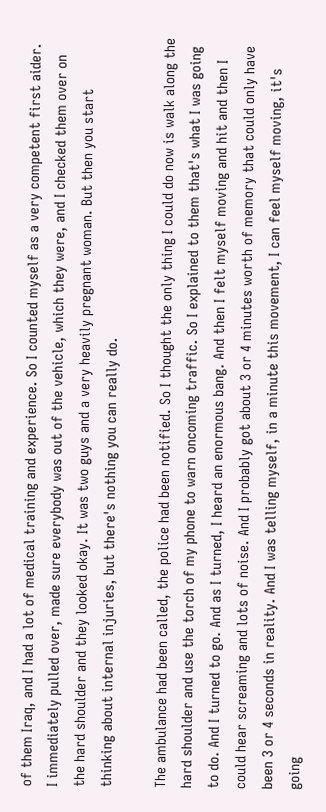of them Iraq, and I had a lot of medical training and experience. So I counted myself as a very competent first aider. I immediately pulled over, made sure everybody was out of the vehicle, which they were, and I checked them over on the hard shoulder and they looked okay. It was two guys and a very heavily pregnant woman. But then you start thinking about internal injuries, but there's nothing you can really do.

The ambulance had been called, the police had been notified. So I thought the only thing I could do now is walk along the hard shoulder and use the torch of my phone to warn oncoming traffic. So I explained to them that's what I was going to do. And I turned to go. And as I turned, I heard an enormous bang. And then I felt myself moving and hit and then I could hear screaming and lots of noise. And I probably got about 3 or 4 minutes worth of memory that could only have been 3 or 4 seconds in reality. And I was telling myself, in a minute this movement, I can feel myself moving, it's going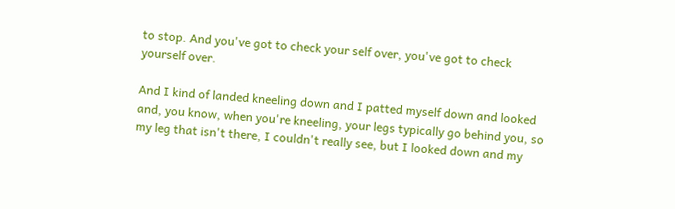to stop. And you've got to check your self over, you've got to check yourself over.

And I kind of landed kneeling down and I patted myself down and looked and, you know, when you're kneeling, your legs typically go behind you, so my leg that isn't there, I couldn't really see, but I looked down and my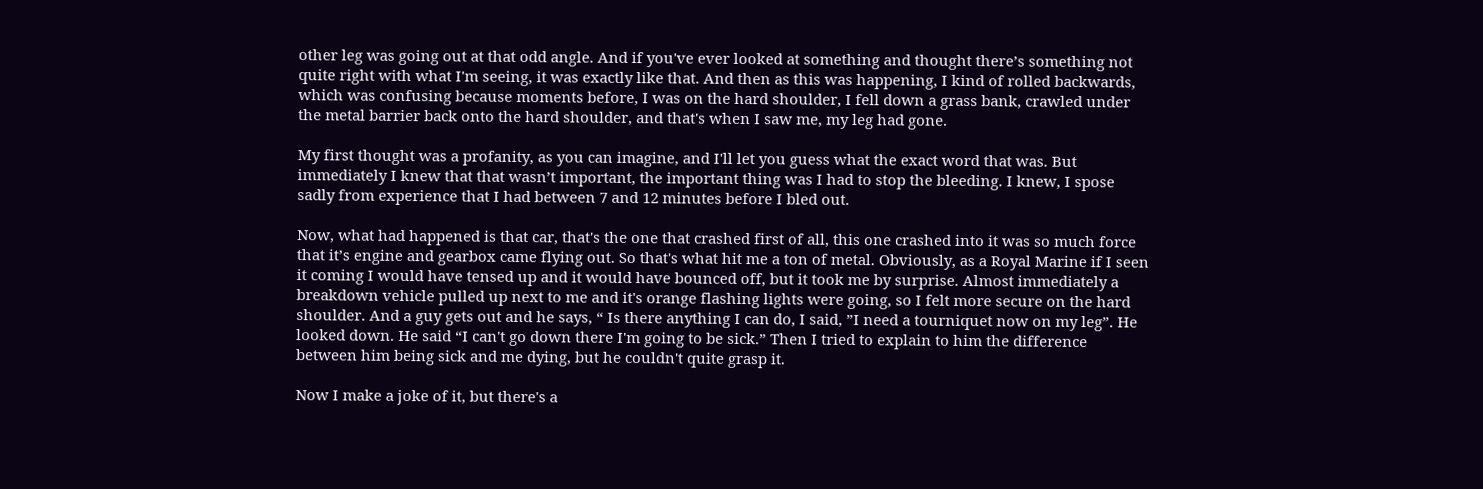other leg was going out at that odd angle. And if you've ever looked at something and thought there’s something not quite right with what I'm seeing, it was exactly like that. And then as this was happening, I kind of rolled backwards, which was confusing because moments before, I was on the hard shoulder, I fell down a grass bank, crawled under the metal barrier back onto the hard shoulder, and that's when I saw me, my leg had gone.

My first thought was a profanity, as you can imagine, and I'll let you guess what the exact word that was. But immediately I knew that that wasn’t important, the important thing was I had to stop the bleeding. I knew, I spose sadly from experience that I had between 7 and 12 minutes before I bled out.

Now, what had happened is that car, that's the one that crashed first of all, this one crashed into it was so much force that it’s engine and gearbox came flying out. So that's what hit me a ton of metal. Obviously, as a Royal Marine if I seen it coming I would have tensed up and it would have bounced off, but it took me by surprise. Almost immediately a breakdown vehicle pulled up next to me and it's orange flashing lights were going, so I felt more secure on the hard shoulder. And a guy gets out and he says, “ Is there anything I can do, I said, ”I need a tourniquet now on my leg”. He looked down. He said “I can't go down there I'm going to be sick.” Then I tried to explain to him the difference between him being sick and me dying, but he couldn't quite grasp it.

Now I make a joke of it, but there's a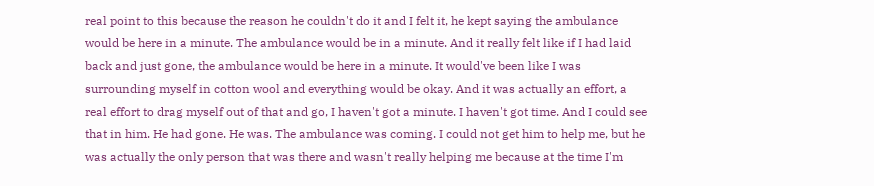real point to this because the reason he couldn't do it and I felt it, he kept saying the ambulance would be here in a minute. The ambulance would be in a minute. And it really felt like if I had laid back and just gone, the ambulance would be here in a minute. It would've been like I was surrounding myself in cotton wool and everything would be okay. And it was actually an effort, a real effort to drag myself out of that and go, I haven't got a minute. I haven't got time. And I could see that in him. He had gone. He was. The ambulance was coming. I could not get him to help me, but he was actually the only person that was there and wasn't really helping me because at the time I'm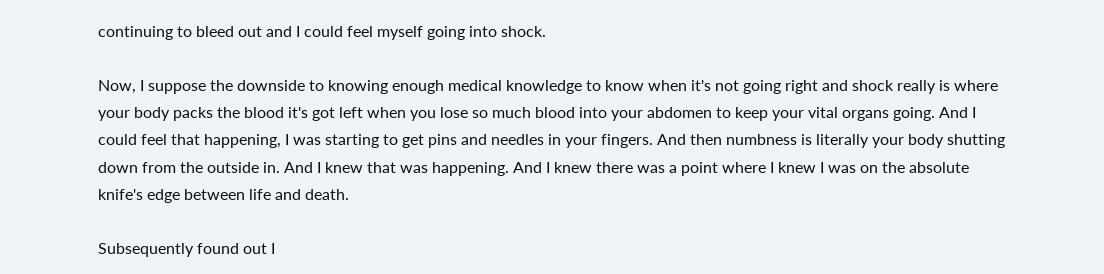continuing to bleed out and I could feel myself going into shock.

Now, I suppose the downside to knowing enough medical knowledge to know when it's not going right and shock really is where your body packs the blood it's got left when you lose so much blood into your abdomen to keep your vital organs going. And I could feel that happening, I was starting to get pins and needles in your fingers. And then numbness is literally your body shutting down from the outside in. And I knew that was happening. And I knew there was a point where I knew I was on the absolute knife's edge between life and death.

Subsequently found out I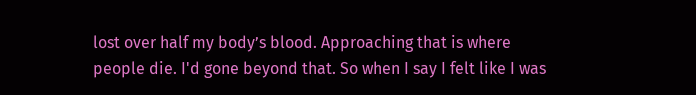lost over half my body’s blood. Approaching that is where people die. I'd gone beyond that. So when I say I felt like I was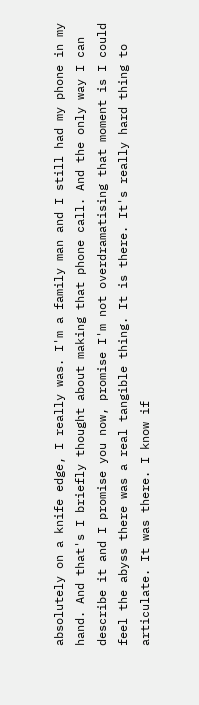absolutely on a knife edge, I really was. I'm a family man and I still had my phone in my hand. And that's I briefly thought about making that phone call. And the only way I can describe it and I promise you now, promise I'm not overdramatising that moment is I could feel the abyss there was a real tangible thing. It is there. It's really hard thing to articulate. It was there. I know if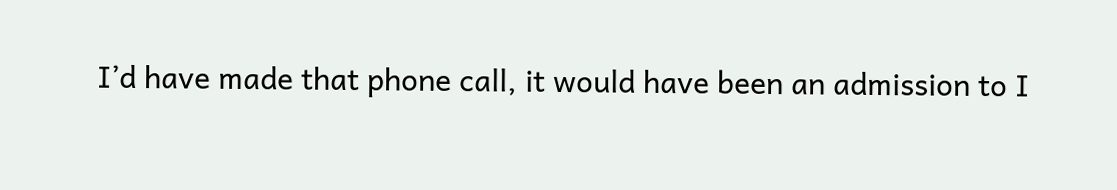I’d have made that phone call, it would have been an admission to I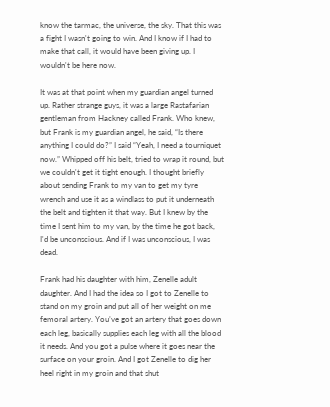know the tarmac, the universe, the sky. That this was a fight I wasn't going to win. And I know if I had to make that call, it would have been giving up. I wouldn't be here now.

It was at that point when my guardian angel turned up. Rather strange guys, it was a large Rastafarian gentleman from Hackney called Frank. Who knew, but Frank is my guardian angel, he said, “Is there anything I could do?” I said “Yeah, I need a tourniquet now.” Whipped off his belt, tried to wrap it round, but we couldn't get it tight enough. I thought briefly about sending Frank to my van to get my tyre wrench and use it as a windlass to put it underneath the belt and tighten it that way. But I knew by the time I sent him to my van, by the time he got back, I'd be unconscious. And if I was unconscious, I was dead.

Frank had his daughter with him, Zenelle adult daughter. And I had the idea so I got to Zenelle to stand on my groin and put all of her weight on me femoral artery. You’ve got an artery that goes down each leg, basically supplies each leg with all the blood it needs. And you got a pulse where it goes near the surface on your groin. And I got Zenelle to dig her heel right in my groin and that shut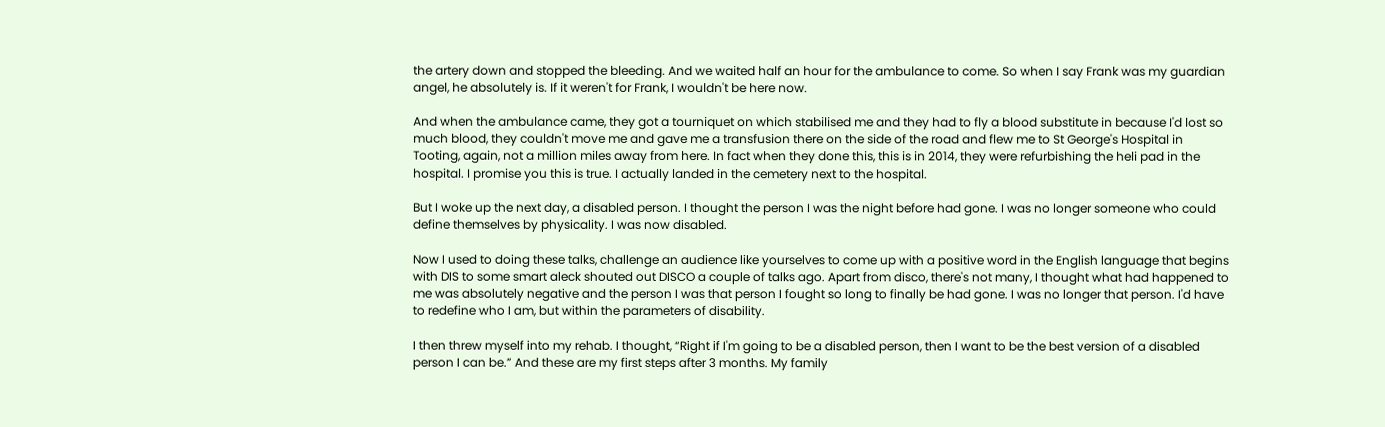the artery down and stopped the bleeding. And we waited half an hour for the ambulance to come. So when I say Frank was my guardian angel, he absolutely is. If it weren't for Frank, I wouldn't be here now.

And when the ambulance came, they got a tourniquet on which stabilised me and they had to fly a blood substitute in because I'd lost so much blood, they couldn't move me and gave me a transfusion there on the side of the road and flew me to St George's Hospital in Tooting, again, not a million miles away from here. In fact when they done this, this is in 2014, they were refurbishing the heli pad in the hospital. I promise you this is true. I actually landed in the cemetery next to the hospital.

But I woke up the next day, a disabled person. I thought the person I was the night before had gone. I was no longer someone who could define themselves by physicality. I was now disabled.

Now I used to doing these talks, challenge an audience like yourselves to come up with a positive word in the English language that begins with DIS to some smart aleck shouted out DISCO a couple of talks ago. Apart from disco, there's not many, I thought what had happened to me was absolutely negative and the person I was that person I fought so long to finally be had gone. I was no longer that person. I'd have to redefine who I am, but within the parameters of disability.

I then threw myself into my rehab. I thought, “Right if I'm going to be a disabled person, then I want to be the best version of a disabled person I can be.” And these are my first steps after 3 months. My family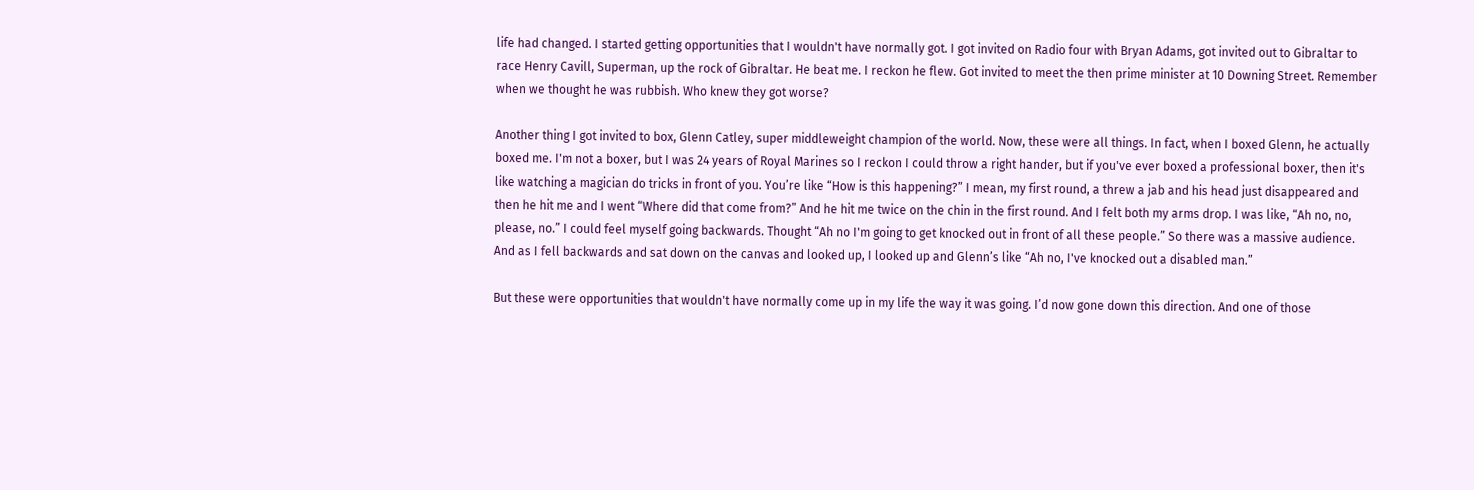life had changed. I started getting opportunities that I wouldn't have normally got. I got invited on Radio four with Bryan Adams, got invited out to Gibraltar to race Henry Cavill, Superman, up the rock of Gibraltar. He beat me. I reckon he flew. Got invited to meet the then prime minister at 10 Downing Street. Remember when we thought he was rubbish. Who knew they got worse?

Another thing I got invited to box, Glenn Catley, super middleweight champion of the world. Now, these were all things. In fact, when I boxed Glenn, he actually boxed me. I'm not a boxer, but I was 24 years of Royal Marines so I reckon I could throw a right hander, but if you've ever boxed a professional boxer, then it's like watching a magician do tricks in front of you. You’re like “How is this happening?” I mean, my first round, a threw a jab and his head just disappeared and then he hit me and I went “Where did that come from?” And he hit me twice on the chin in the first round. And I felt both my arms drop. I was like, “Ah no, no, please, no.” I could feel myself going backwards. Thought “Ah no I'm going to get knocked out in front of all these people.” So there was a massive audience. And as I fell backwards and sat down on the canvas and looked up, I looked up and Glenn’s like “Ah no, I've knocked out a disabled man.”

But these were opportunities that wouldn't have normally come up in my life the way it was going. I’d now gone down this direction. And one of those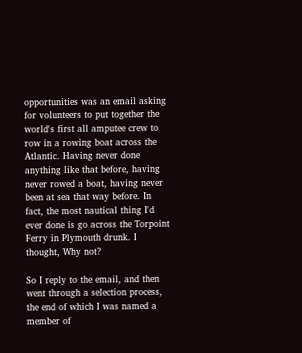opportunities was an email asking for volunteers to put together the world's first all amputee crew to row in a rowing boat across the Atlantic. Having never done anything like that before, having never rowed a boat, having never been at sea that way before. In fact, the most nautical thing I'd ever done is go across the Torpoint Ferry in Plymouth drunk. I thought, Why not?

So I reply to the email, and then went through a selection process, the end of which I was named a member of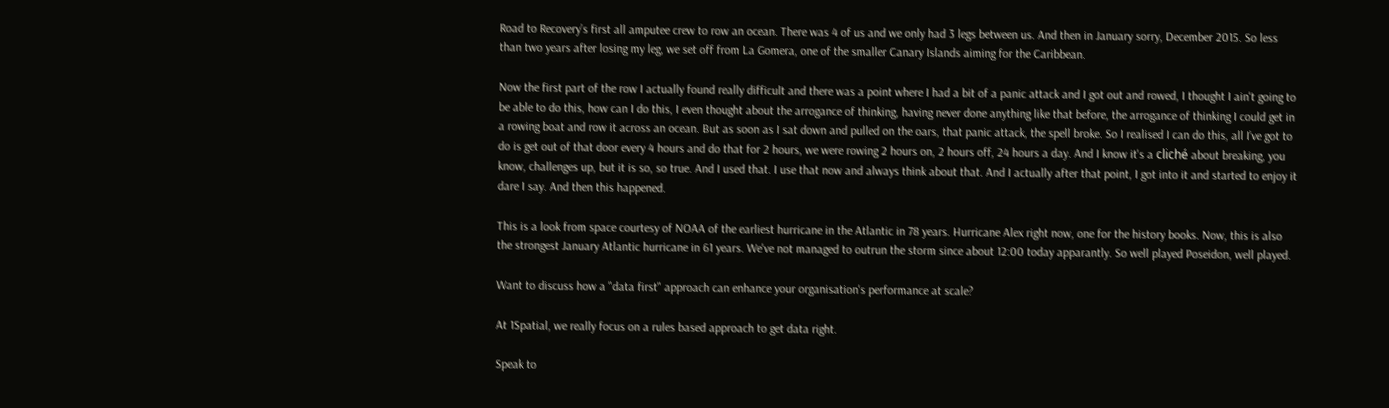Road to Recovery’s first all amputee crew to row an ocean. There was 4 of us and we only had 3 legs between us. And then in January sorry, December 2015. So less than two years after losing my leg, we set off from La Gomera, one of the smaller Canary Islands aiming for the Caribbean.

Now the first part of the row I actually found really difficult and there was a point where I had a bit of a panic attack and I got out and rowed, I thought I ain't going to be able to do this, how can I do this, I even thought about the arrogance of thinking, having never done anything like that before, the arrogance of thinking I could get in a rowing boat and row it across an ocean. But as soon as I sat down and pulled on the oars, that panic attack, the spell broke. So I realised I can do this, all I’ve got to do is get out of that door every 4 hours and do that for 2 hours, we were rowing 2 hours on, 2 hours off, 24 hours a day. And I know it's a cliché about breaking, you know, challenges up, but it is so, so true. And I used that. I use that now and always think about that. And I actually after that point, I got into it and started to enjoy it dare I say. And then this happened.

This is a look from space courtesy of NOAA of the earliest hurricane in the Atlantic in 78 years. Hurricane Alex right now, one for the history books. Now, this is also the strongest January Atlantic hurricane in 61 years. We've not managed to outrun the storm since about 12:00 today apparantly. So well played Poseidon, well played.

Want to discuss how a "data first" approach can enhance your organisation's performance at scale?

At 1Spatial, we really focus on a rules based approach to get data right.

Speak to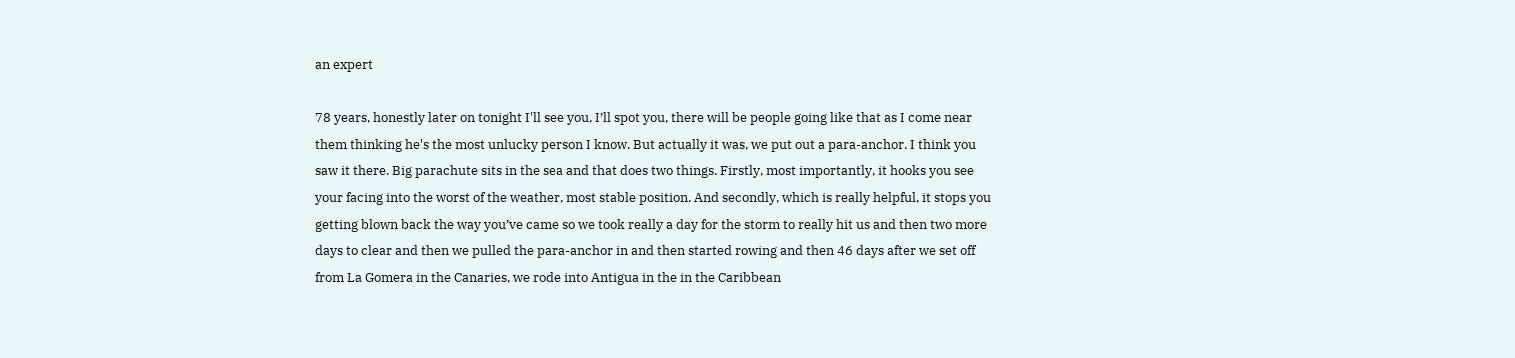an expert

78 years, honestly later on tonight I'll see you, I’ll spot you, there will be people going like that as I come near them thinking he's the most unlucky person I know. But actually it was, we put out a para-anchor. I think you saw it there. Big parachute sits in the sea and that does two things. Firstly, most importantly, it hooks you see your facing into the worst of the weather, most stable position. And secondly, which is really helpful, it stops you getting blown back the way you’ve came so we took really a day for the storm to really hit us and then two more days to clear and then we pulled the para-anchor in and then started rowing and then 46 days after we set off from La Gomera in the Canaries, we rode into Antigua in the in the Caribbean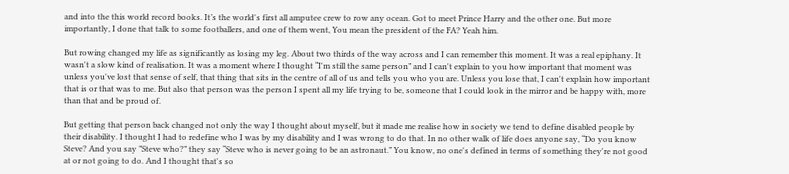and into the this world record books. It’s the world's first all amputee crew to row any ocean. Got to meet Prince Harry and the other one. But more importantly, I done that talk to some footballers, and one of them went, You mean the president of the FA? Yeah him.

But rowing changed my life as significantly as losing my leg. About two thirds of the way across and I can remember this moment. It was a real epiphany. It wasn't a slow kind of realisation. It was a moment where I thought “I'm still the same person” and I can't explain to you how important that moment was unless you've lost that sense of self, that thing that sits in the centre of all of us and tells you who you are. Unless you lose that, I can't explain how important that is or that was to me. But also that person was the person I spent all my life trying to be, someone that I could look in the mirror and be happy with, more than that and be proud of.

But getting that person back changed not only the way I thought about myself, but it made me realise how in society we tend to define disabled people by their disability. I thought I had to redefine who I was by my disability and I was wrong to do that. In no other walk of life does anyone say, “Do you know Steve? And you say ”Steve who?” they say “Steve who is never going to be an astronaut.” You know, no one's defined in terms of something they're not good at or not going to do. And I thought that's so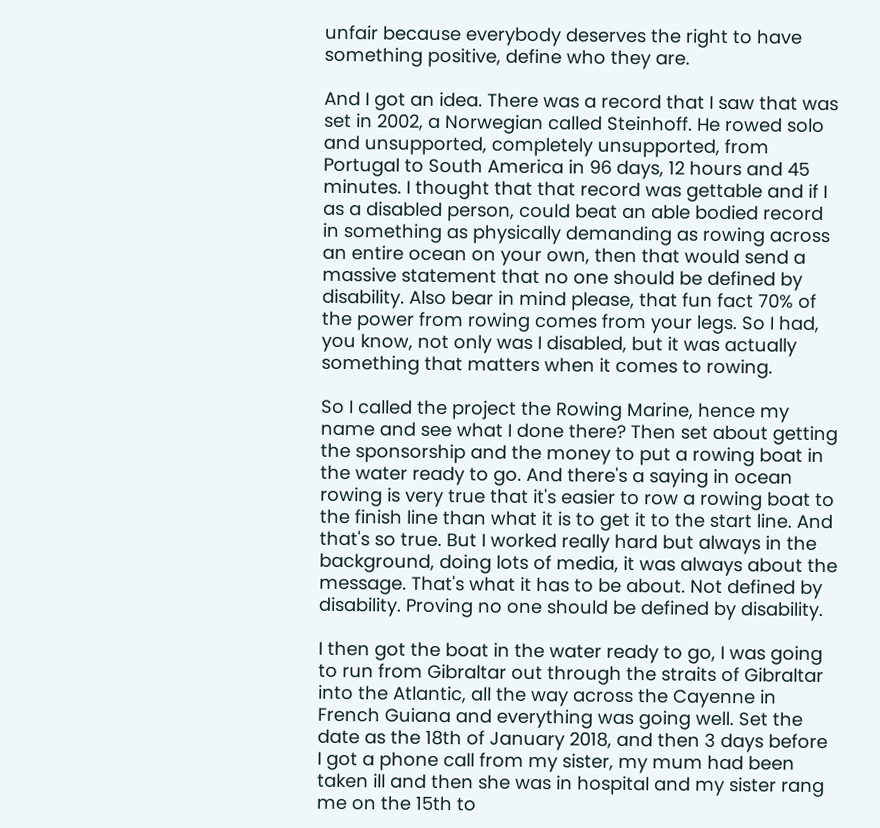unfair because everybody deserves the right to have something positive, define who they are.

And I got an idea. There was a record that I saw that was set in 2002, a Norwegian called Steinhoff. He rowed solo and unsupported, completely unsupported, from Portugal to South America in 96 days, 12 hours and 45 minutes. I thought that that record was gettable and if I as a disabled person, could beat an able bodied record in something as physically demanding as rowing across an entire ocean on your own, then that would send a massive statement that no one should be defined by disability. Also bear in mind please, that fun fact 70% of the power from rowing comes from your legs. So I had, you know, not only was I disabled, but it was actually something that matters when it comes to rowing.

So I called the project the Rowing Marine, hence my name and see what I done there? Then set about getting the sponsorship and the money to put a rowing boat in the water ready to go. And there's a saying in ocean rowing is very true that it's easier to row a rowing boat to the finish line than what it is to get it to the start line. And that's so true. But I worked really hard but always in the background, doing lots of media, it was always about the message. That's what it has to be about. Not defined by disability. Proving no one should be defined by disability.

I then got the boat in the water ready to go, I was going to run from Gibraltar out through the straits of Gibraltar into the Atlantic, all the way across the Cayenne in French Guiana and everything was going well. Set the date as the 18th of January 2018, and then 3 days before I got a phone call from my sister, my mum had been taken ill and then she was in hospital and my sister rang me on the 15th to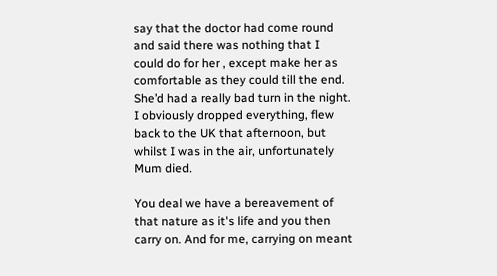say that the doctor had come round and said there was nothing that I could do for her , except make her as comfortable as they could till the end. She’d had a really bad turn in the night. I obviously dropped everything, flew back to the UK that afternoon, but whilst I was in the air, unfortunately Mum died.

You deal we have a bereavement of that nature as it's life and you then carry on. And for me, carrying on meant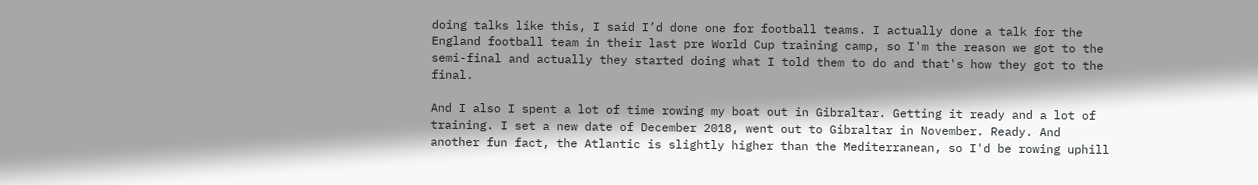doing talks like this, I said I’d done one for football teams. I actually done a talk for the England football team in their last pre World Cup training camp, so I'm the reason we got to the semi-final and actually they started doing what I told them to do and that's how they got to the final.

And I also I spent a lot of time rowing my boat out in Gibraltar. Getting it ready and a lot of training. I set a new date of December 2018, went out to Gibraltar in November. Ready. And another fun fact, the Atlantic is slightly higher than the Mediterranean, so I'd be rowing uphill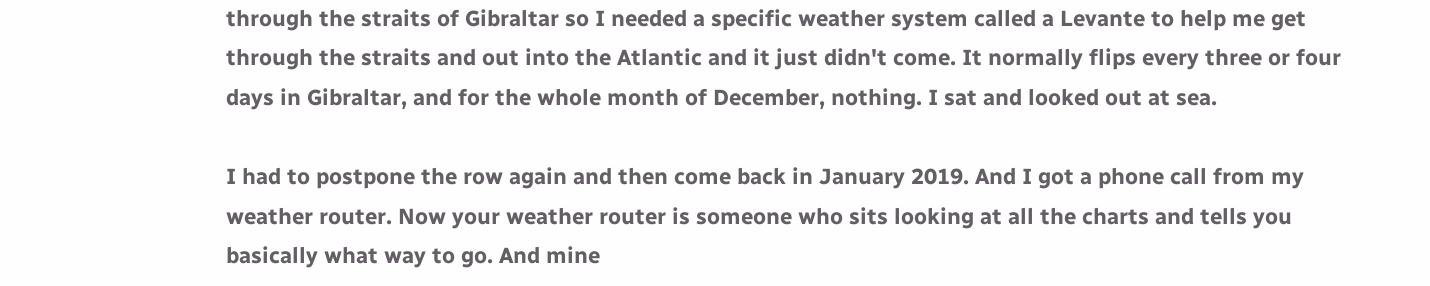through the straits of Gibraltar so I needed a specific weather system called a Levante to help me get through the straits and out into the Atlantic and it just didn't come. It normally flips every three or four days in Gibraltar, and for the whole month of December, nothing. I sat and looked out at sea.

I had to postpone the row again and then come back in January 2019. And I got a phone call from my weather router. Now your weather router is someone who sits looking at all the charts and tells you basically what way to go. And mine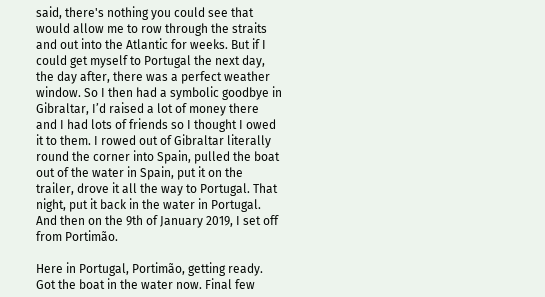said, there's nothing you could see that would allow me to row through the straits and out into the Atlantic for weeks. But if I could get myself to Portugal the next day, the day after, there was a perfect weather window. So I then had a symbolic goodbye in Gibraltar, I’d raised a lot of money there and I had lots of friends so I thought I owed it to them. I rowed out of Gibraltar literally round the corner into Spain, pulled the boat out of the water in Spain, put it on the trailer, drove it all the way to Portugal. That night, put it back in the water in Portugal. And then on the 9th of January 2019, I set off from Portimão.

Here in Portugal, Portimão, getting ready. Got the boat in the water now. Final few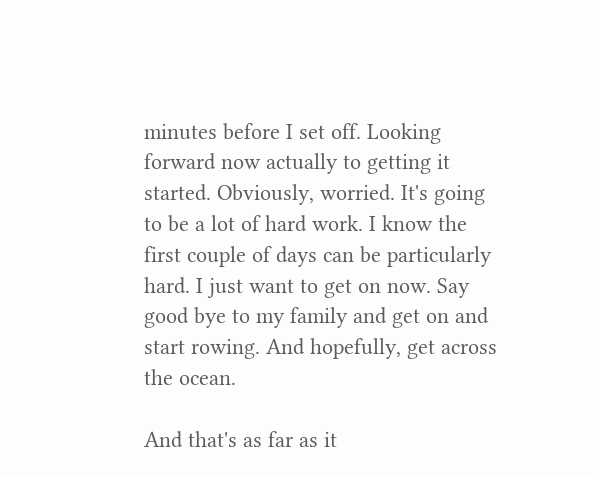minutes before I set off. Looking forward now actually to getting it started. Obviously, worried. It's going to be a lot of hard work. I know the first couple of days can be particularly hard. I just want to get on now. Say good bye to my family and get on and start rowing. And hopefully, get across the ocean.

And that's as far as it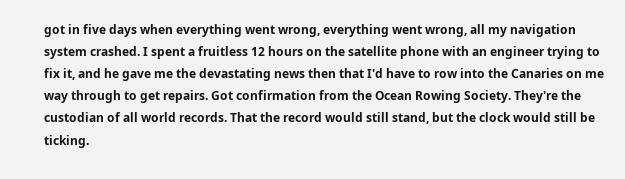got in five days when everything went wrong, everything went wrong, all my navigation system crashed. I spent a fruitless 12 hours on the satellite phone with an engineer trying to fix it, and he gave me the devastating news then that I'd have to row into the Canaries on me way through to get repairs. Got confirmation from the Ocean Rowing Society. They're the custodian of all world records. That the record would still stand, but the clock would still be ticking.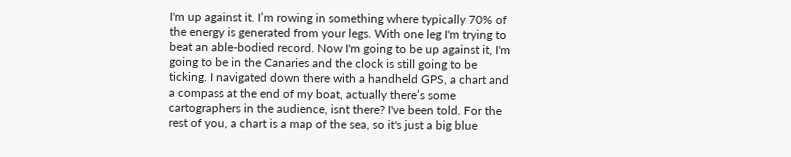I'm up against it. I’m rowing in something where typically 70% of the energy is generated from your legs. With one leg I'm trying to beat an able-bodied record. Now I'm going to be up against it, I'm going to be in the Canaries and the clock is still going to be ticking. I navigated down there with a handheld GPS, a chart and a compass at the end of my boat, actually there’s some cartographers in the audience, isnt there? I've been told. For the rest of you, a chart is a map of the sea, so it's just a big blue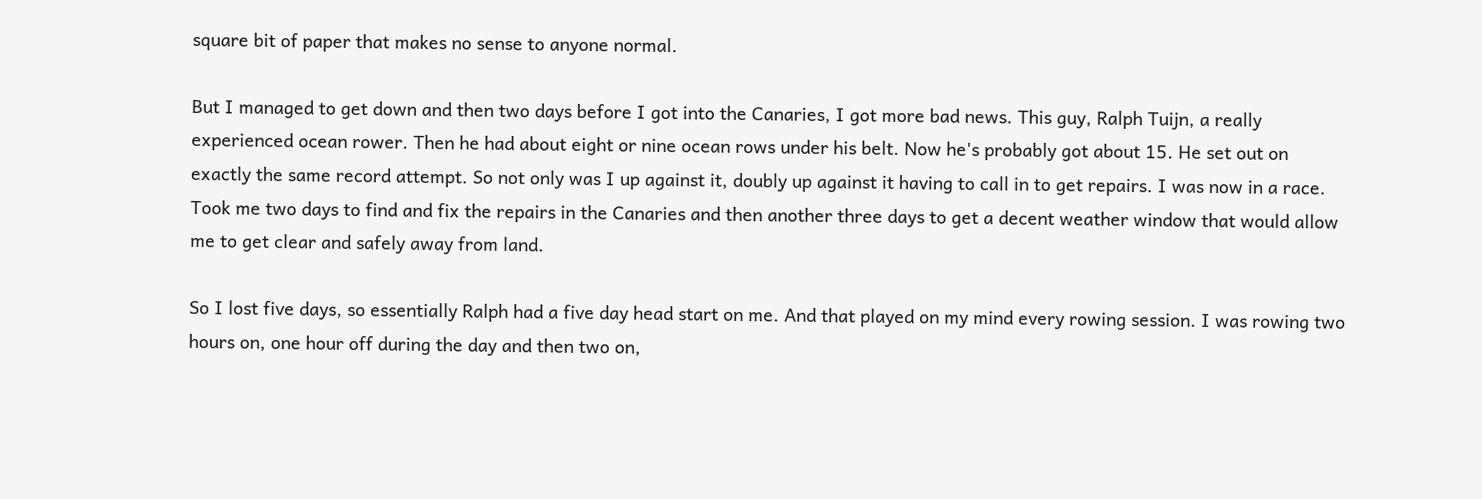square bit of paper that makes no sense to anyone normal.

But I managed to get down and then two days before I got into the Canaries, I got more bad news. This guy, Ralph Tuijn, a really experienced ocean rower. Then he had about eight or nine ocean rows under his belt. Now he's probably got about 15. He set out on exactly the same record attempt. So not only was I up against it, doubly up against it having to call in to get repairs. I was now in a race. Took me two days to find and fix the repairs in the Canaries and then another three days to get a decent weather window that would allow me to get clear and safely away from land.

So I lost five days, so essentially Ralph had a five day head start on me. And that played on my mind every rowing session. I was rowing two hours on, one hour off during the day and then two on,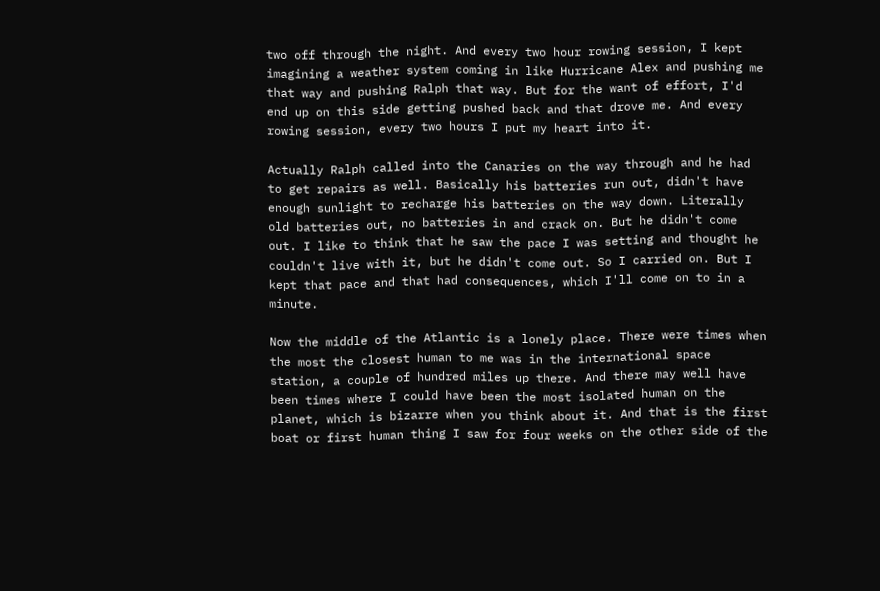two off through the night. And every two hour rowing session, I kept imagining a weather system coming in like Hurricane Alex and pushing me that way and pushing Ralph that way. But for the want of effort, I'd end up on this side getting pushed back and that drove me. And every rowing session, every two hours I put my heart into it.

Actually Ralph called into the Canaries on the way through and he had to get repairs as well. Basically his batteries run out, didn't have enough sunlight to recharge his batteries on the way down. Literally old batteries out, no batteries in and crack on. But he didn't come out. I like to think that he saw the pace I was setting and thought he couldn't live with it, but he didn't come out. So I carried on. But I kept that pace and that had consequences, which I'll come on to in a minute.

Now the middle of the Atlantic is a lonely place. There were times when the most the closest human to me was in the international space station, a couple of hundred miles up there. And there may well have been times where I could have been the most isolated human on the planet, which is bizarre when you think about it. And that is the first boat or first human thing I saw for four weeks on the other side of the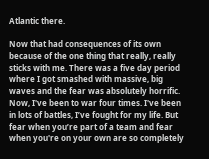Atlantic there.

Now that had consequences of its own because of the one thing that really, really sticks with me. There was a five day period where I got smashed with massive, big waves and the fear was absolutely horrific. Now, I've been to war four times. I've been in lots of battles, I’ve fought for my life. But fear when you’re part of a team and fear when you're on your own are so completely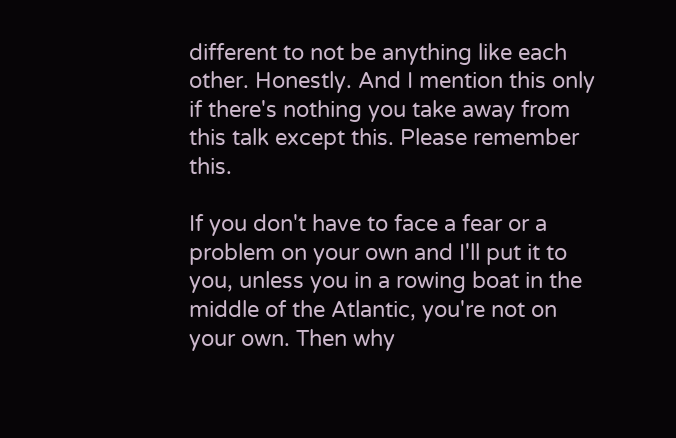different to not be anything like each other. Honestly. And I mention this only if there's nothing you take away from this talk except this. Please remember this.

If you don't have to face a fear or a problem on your own and I'll put it to you, unless you in a rowing boat in the middle of the Atlantic, you're not on your own. Then why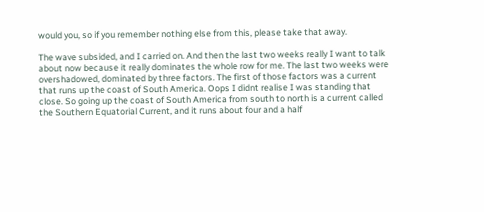would you, so if you remember nothing else from this, please take that away.

The wave subsided, and I carried on. And then the last two weeks really I want to talk about now because it really dominates the whole row for me. The last two weeks were overshadowed, dominated by three factors. The first of those factors was a current that runs up the coast of South America. Oops I didnt realise I was standing that close. So going up the coast of South America from south to north is a current called the Southern Equatorial Current, and it runs about four and a half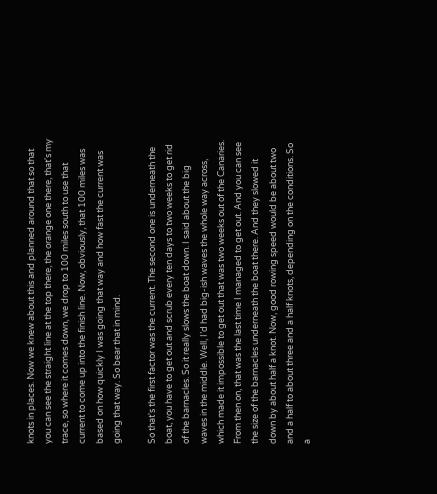knots in places. Now we knew about this and planned around that so that you can see the straight line at the top there, the orange one there, that's my trace, so where it comes down, we drop to 100 miles south to use that current to come up into the finish line. Now, obviously, that 100 miles was based on how quickly I was going that way and how fast the current was going that way. So bear that in mind.

So that's the first factor was the current. The second one is underneath the boat, you have to get out and scrub every ten days to two weeks to get rid of the barnacles. So it really slows the boat down. I said about the big waves in the middle. Well, I’d had big-ish waves the whole way across, which made it impossible to get out that was two weeks out of the Canaries. From then on, that was the last time I managed to get out. And you can see the size of the barnacles underneath the boat there. And they slowed it down by about half a knot. Now, good rowing speed would be about two and a half to about three and a half knots, depending on the conditions. So a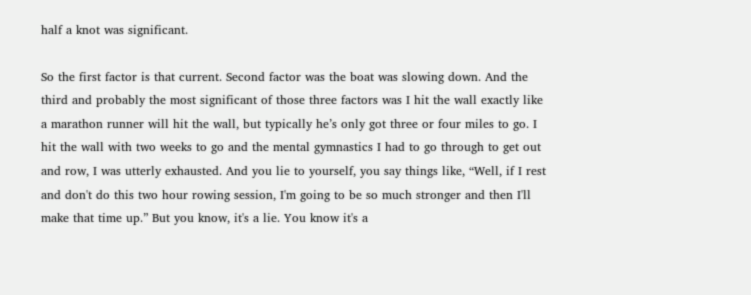half a knot was significant.

So the first factor is that current. Second factor was the boat was slowing down. And the third and probably the most significant of those three factors was I hit the wall exactly like a marathon runner will hit the wall, but typically he’s only got three or four miles to go. I hit the wall with two weeks to go and the mental gymnastics I had to go through to get out and row, I was utterly exhausted. And you lie to yourself, you say things like, “Well, if I rest and don't do this two hour rowing session, I'm going to be so much stronger and then I'll make that time up.” But you know, it's a lie. You know it's a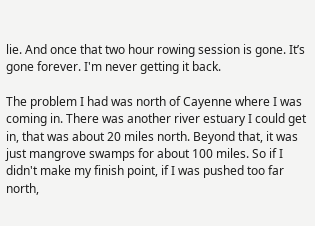lie. And once that two hour rowing session is gone. It’s gone forever. I'm never getting it back.

The problem I had was north of Cayenne where I was coming in. There was another river estuary I could get in, that was about 20 miles north. Beyond that, it was just mangrove swamps for about 100 miles. So if I didn't make my finish point, if I was pushed too far north,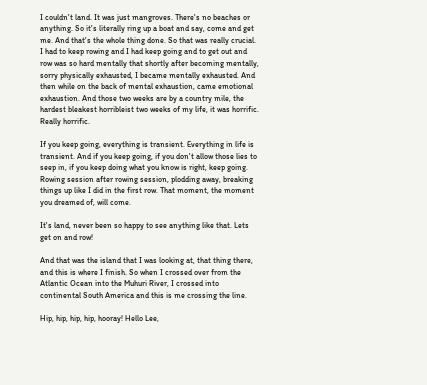I couldn't land. It was just mangroves. There's no beaches or anything. So it's literally ring up a boat and say, come and get me. And that's the whole thing done. So that was really crucial. I had to keep rowing and I had keep going and to get out and row was so hard mentally that shortly after becoming mentally, sorry physically exhausted, I became mentally exhausted. And then while on the back of mental exhaustion, came emotional exhaustion. And those two weeks are by a country mile, the hardest bleakest horribleist two weeks of my life, it was horrific. Really horrific.

If you keep going, everything is transient. Everything in life is transient. And if you keep going, if you don't allow those lies to seep in, if you keep doing what you know is right, keep going. Rowing session after rowing session, plodding away, breaking things up like I did in the first row. That moment, the moment you dreamed of, will come.

It's land, never been so happy to see anything like that. Lets get on and row!

And that was the island that I was looking at, that thing there, and this is where I finish. So when I crossed over from the Atlantic Ocean into the Muhuri River, I crossed into continental South America and this is me crossing the line.

Hip, hip, hip, hip, hooray! Hello Lee,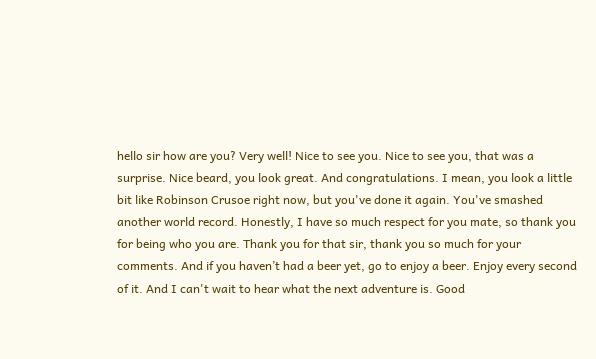hello sir how are you? Very well! Nice to see you. Nice to see you, that was a surprise. Nice beard, you look great. And congratulations. I mean, you look a little bit like Robinson Crusoe right now, but you've done it again. You've smashed another world record. Honestly, I have so much respect for you mate, so thank you for being who you are. Thank you for that sir, thank you so much for your comments. And if you haven’t had a beer yet, go to enjoy a beer. Enjoy every second of it. And I can't wait to hear what the next adventure is. Good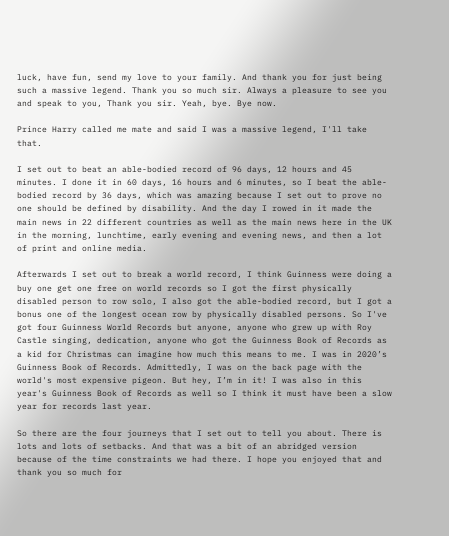luck, have fun, send my love to your family. And thank you for just being such a massive legend. Thank you so much sir. Always a pleasure to see you and speak to you, Thank you sir. Yeah, bye. Bye now.

Prince Harry called me mate and said I was a massive legend, I'll take that.

I set out to beat an able-bodied record of 96 days, 12 hours and 45 minutes. I done it in 60 days, 16 hours and 6 minutes, so I beat the able-bodied record by 36 days, which was amazing because I set out to prove no one should be defined by disability. And the day I rowed in it made the main news in 22 different countries as well as the main news here in the UK in the morning, lunchtime, early evening and evening news, and then a lot of print and online media.

Afterwards I set out to break a world record, I think Guinness were doing a buy one get one free on world records so I got the first physically disabled person to row solo, I also got the able-bodied record, but I got a bonus one of the longest ocean row by physically disabled persons. So I've got four Guinness World Records but anyone, anyone who grew up with Roy Castle singing, dedication, anyone who got the Guinness Book of Records as a kid for Christmas can imagine how much this means to me. I was in 2020’s Guinness Book of Records. Admittedly, I was on the back page with the world's most expensive pigeon. But hey, I’m in it! I was also in this year's Guinness Book of Records as well so I think it must have been a slow year for records last year.

So there are the four journeys that I set out to tell you about. There is lots and lots of setbacks. And that was a bit of an abridged version because of the time constraints we had there. I hope you enjoyed that and thank you so much for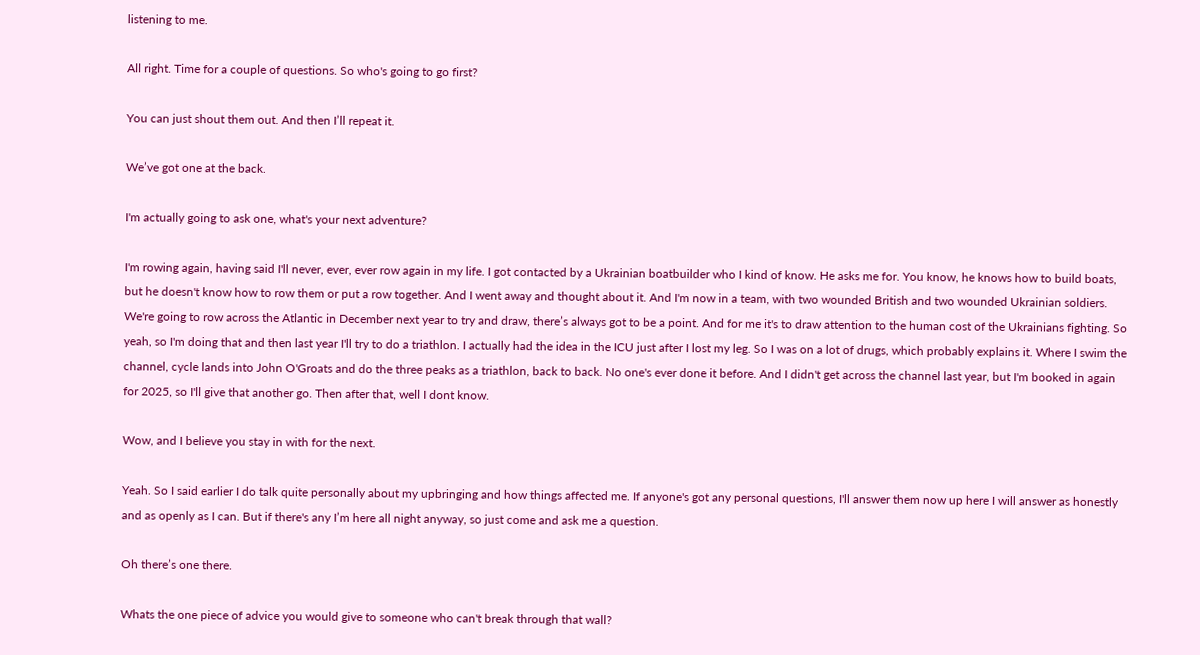listening to me.

All right. Time for a couple of questions. So who's going to go first?

You can just shout them out. And then I’ll repeat it.

We’ve got one at the back.

I'm actually going to ask one, what's your next adventure?

I'm rowing again, having said I'll never, ever, ever row again in my life. I got contacted by a Ukrainian boatbuilder who I kind of know. He asks me for. You know, he knows how to build boats, but he doesn't know how to row them or put a row together. And I went away and thought about it. And I'm now in a team, with two wounded British and two wounded Ukrainian soldiers. We're going to row across the Atlantic in December next year to try and draw, there’s always got to be a point. And for me it's to draw attention to the human cost of the Ukrainians fighting. So yeah, so I'm doing that and then last year I'll try to do a triathlon. I actually had the idea in the ICU just after I lost my leg. So I was on a lot of drugs, which probably explains it. Where I swim the channel, cycle lands into John O'Groats and do the three peaks as a triathlon, back to back. No one's ever done it before. And I didn't get across the channel last year, but I'm booked in again for 2025, so I'll give that another go. Then after that, well I dont know.

Wow, and I believe you stay in with for the next.

Yeah. So I said earlier I do talk quite personally about my upbringing and how things affected me. If anyone's got any personal questions, I'll answer them now up here I will answer as honestly and as openly as I can. But if there's any I’m here all night anyway, so just come and ask me a question.

Oh there’s one there.

Whats the one piece of advice you would give to someone who can't break through that wall?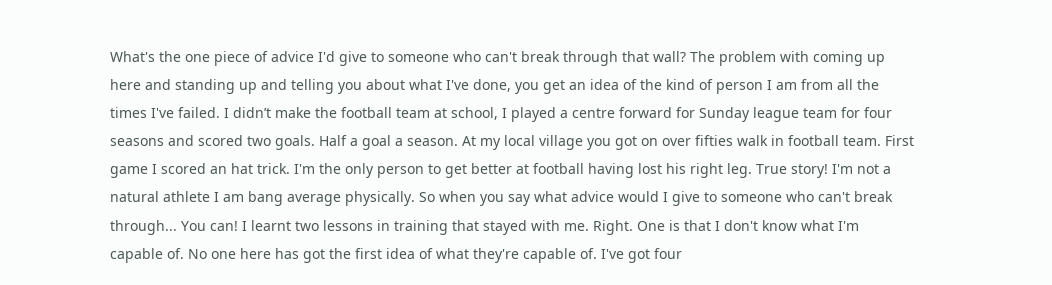What's the one piece of advice I'd give to someone who can't break through that wall? The problem with coming up here and standing up and telling you about what I've done, you get an idea of the kind of person I am from all the times I've failed. I didn’t make the football team at school, I played a centre forward for Sunday league team for four seasons and scored two goals. Half a goal a season. At my local village you got on over fifties walk in football team. First game I scored an hat trick. I'm the only person to get better at football having lost his right leg. True story! I'm not a natural athlete I am bang average physically. So when you say what advice would I give to someone who can't break through... You can! I learnt two lessons in training that stayed with me. Right. One is that I don't know what I'm capable of. No one here has got the first idea of what they're capable of. I've got four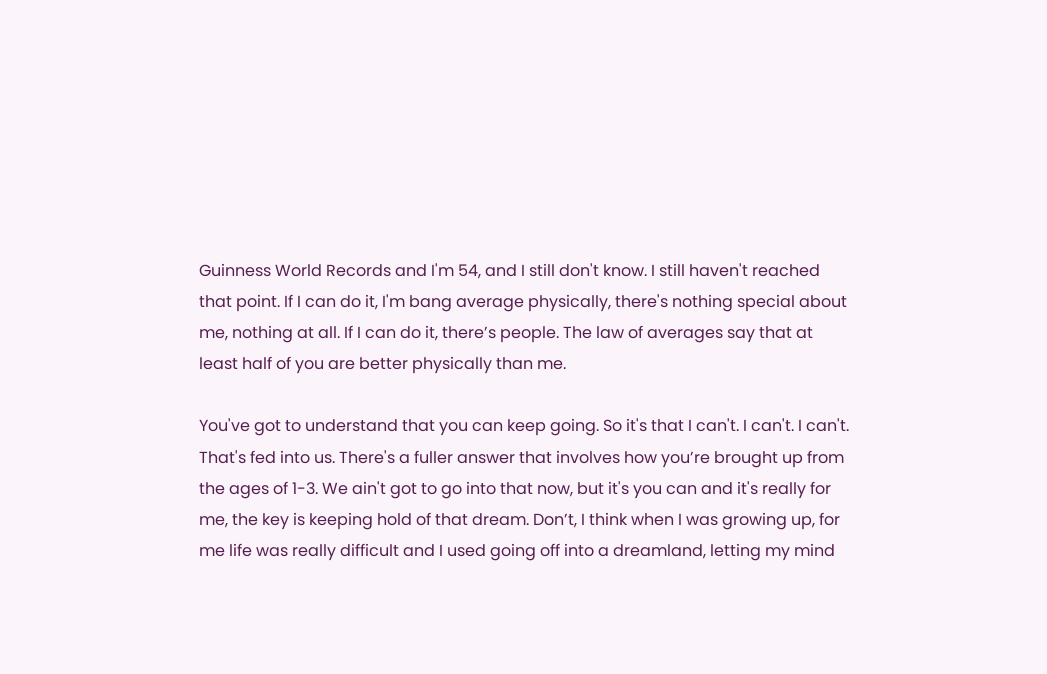Guinness World Records and I'm 54, and I still don't know. I still haven't reached that point. If I can do it, I'm bang average physically, there's nothing special about me, nothing at all. If I can do it, there’s people. The law of averages say that at least half of you are better physically than me.

You've got to understand that you can keep going. So it's that I can't. I can't. I can't. That's fed into us. There's a fuller answer that involves how you’re brought up from the ages of 1-3. We ain't got to go into that now, but it's you can and it's really for me, the key is keeping hold of that dream. Don’t, I think when I was growing up, for me life was really difficult and I used going off into a dreamland, letting my mind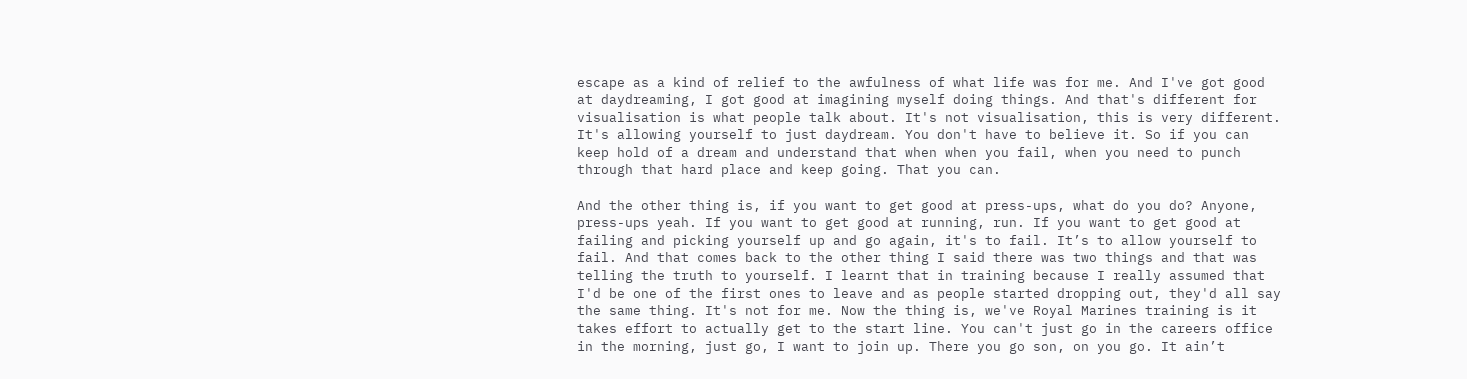escape as a kind of relief to the awfulness of what life was for me. And I've got good at daydreaming, I got good at imagining myself doing things. And that's different for visualisation is what people talk about. It's not visualisation, this is very different. It's allowing yourself to just daydream. You don't have to believe it. So if you can keep hold of a dream and understand that when when you fail, when you need to punch through that hard place and keep going. That you can.

And the other thing is, if you want to get good at press-ups, what do you do? Anyone, press-ups yeah. If you want to get good at running, run. If you want to get good at failing and picking yourself up and go again, it's to fail. It’s to allow yourself to fail. And that comes back to the other thing I said there was two things and that was telling the truth to yourself. I learnt that in training because I really assumed that I'd be one of the first ones to leave and as people started dropping out, they'd all say the same thing. It's not for me. Now the thing is, we've Royal Marines training is it takes effort to actually get to the start line. You can't just go in the careers office in the morning, just go, I want to join up. There you go son, on you go. It ain’t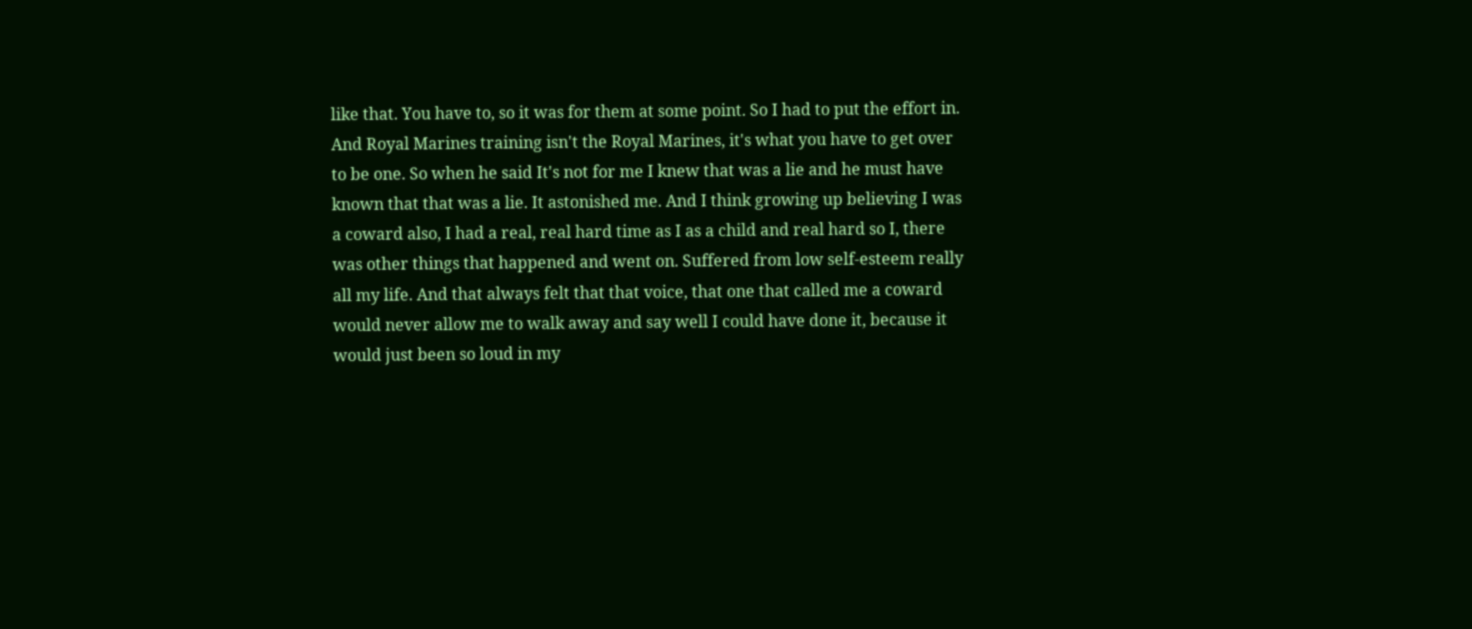like that. You have to, so it was for them at some point. So I had to put the effort in. And Royal Marines training isn't the Royal Marines, it's what you have to get over to be one. So when he said It's not for me I knew that was a lie and he must have known that that was a lie. It astonished me. And I think growing up believing I was a coward also, I had a real, real hard time as I as a child and real hard so I, there was other things that happened and went on. Suffered from low self-esteem really all my life. And that always felt that that voice, that one that called me a coward would never allow me to walk away and say well I could have done it, because it would just been so loud in my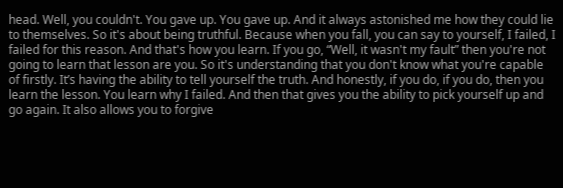head. Well, you couldn't. You gave up. You gave up. And it always astonished me how they could lie to themselves. So it's about being truthful. Because when you fall, you can say to yourself, I failed, I failed for this reason. And that's how you learn. If you go, “Well, it wasn't my fault” then you're not going to learn that lesson are you. So it's understanding that you don't know what you're capable of firstly. It’s having the ability to tell yourself the truth. And honestly, if you do, if you do, then you learn the lesson. You learn why I failed. And then that gives you the ability to pick yourself up and go again. It also allows you to forgive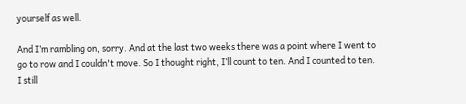yourself as well.

And I’m rambling on, sorry. And at the last two weeks there was a point where I went to go to row and I couldn't move. So I thought right, I’ll count to ten. And I counted to ten. I still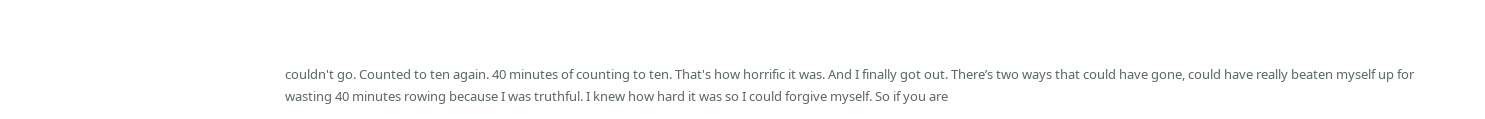couldn't go. Counted to ten again. 40 minutes of counting to ten. That's how horrific it was. And I finally got out. There’s two ways that could have gone, could have really beaten myself up for wasting 40 minutes rowing because I was truthful. I knew how hard it was so I could forgive myself. So if you are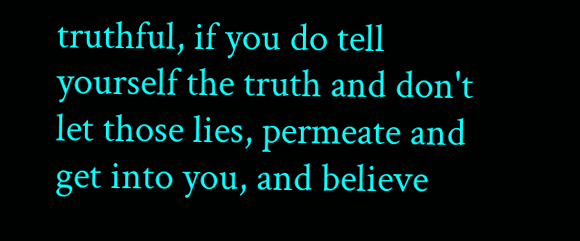truthful, if you do tell yourself the truth and don't let those lies, permeate and get into you, and believe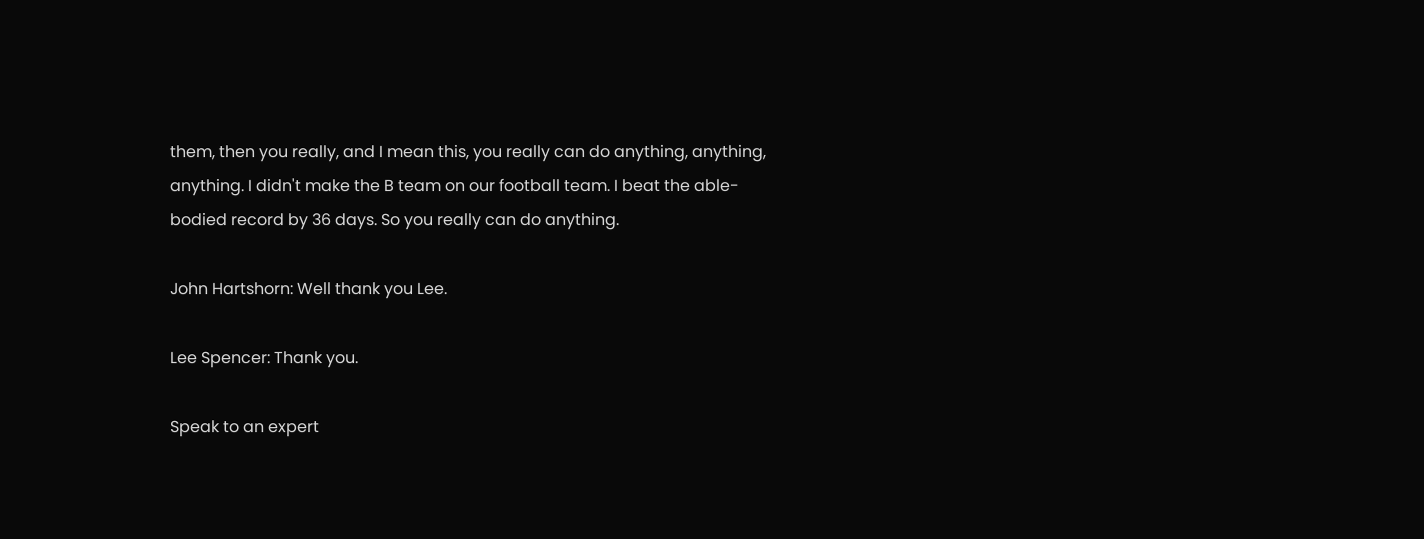them, then you really, and I mean this, you really can do anything, anything, anything. I didn't make the B team on our football team. I beat the able-bodied record by 36 days. So you really can do anything.

John Hartshorn: Well thank you Lee.

Lee Spencer: Thank you.

Speak to an expert